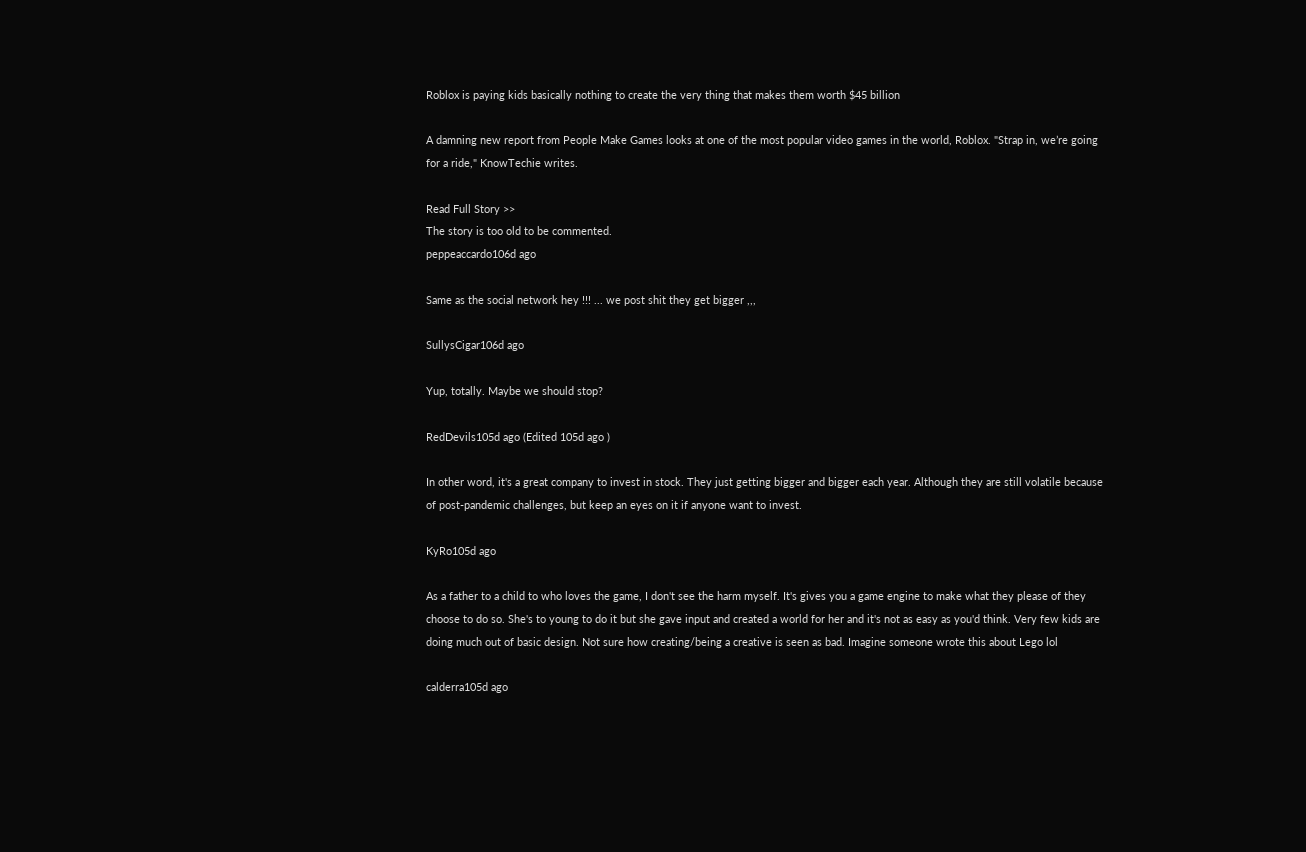Roblox is paying kids basically nothing to create the very thing that makes them worth $45 billion

A damning new report from People Make Games looks at one of the most popular video games in the world, Roblox. "Strap in, we’re going for a ride," KnowTechie writes.

Read Full Story >>
The story is too old to be commented.
peppeaccardo106d ago

Same as the social network hey !!! ... we post shit they get bigger ,,,

SullysCigar106d ago

Yup, totally. Maybe we should stop?

RedDevils105d ago (Edited 105d ago )

In other word, it's a great company to invest in stock. They just getting bigger and bigger each year. Although they are still volatile because of post-pandemic challenges, but keep an eyes on it if anyone want to invest.

KyRo105d ago

As a father to a child to who loves the game, I don't see the harm myself. It's gives you a game engine to make what they please of they choose to do so. She's to young to do it but she gave input and created a world for her and it's not as easy as you'd think. Very few kids are doing much out of basic design. Not sure how creating/being a creative is seen as bad. Imagine someone wrote this about Lego lol

calderra105d ago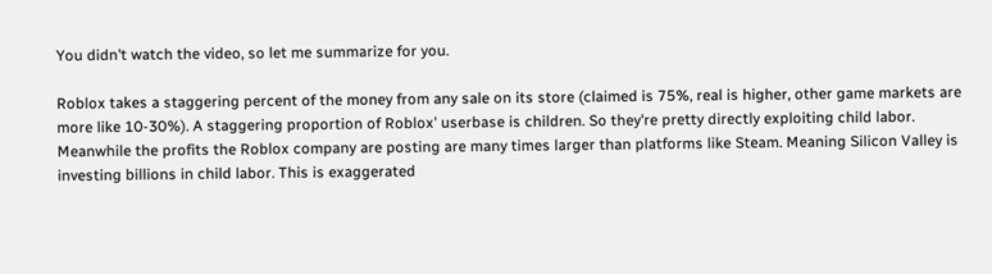You didn't watch the video, so let me summarize for you.

Roblox takes a staggering percent of the money from any sale on its store (claimed is 75%, real is higher, other game markets are more like 10-30%). A staggering proportion of Roblox' userbase is children. So they're pretty directly exploiting child labor. Meanwhile the profits the Roblox company are posting are many times larger than platforms like Steam. Meaning Silicon Valley is investing billions in child labor. This is exaggerated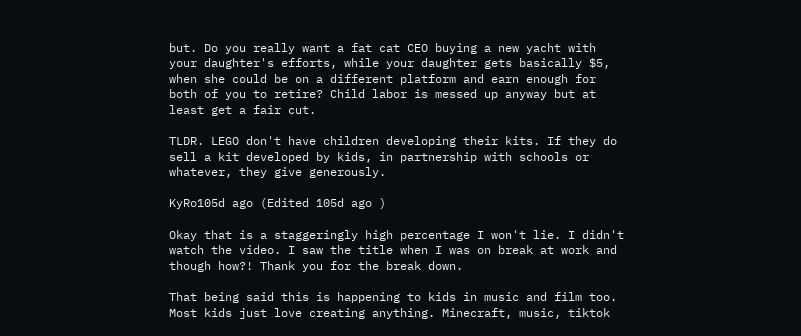but. Do you really want a fat cat CEO buying a new yacht with your daughter's efforts, while your daughter gets basically $5, when she could be on a different platform and earn enough for both of you to retire? Child labor is messed up anyway but at least get a fair cut.

TLDR. LEGO don't have children developing their kits. If they do sell a kit developed by kids, in partnership with schools or whatever, they give generously.

KyRo105d ago (Edited 105d ago )

Okay that is a staggeringly high percentage I won't lie. I didn't watch the video. I saw the title when I was on break at work and though how?! Thank you for the break down.

That being said this is happening to kids in music and film too. Most kids just love creating anything. Minecraft, music, tiktok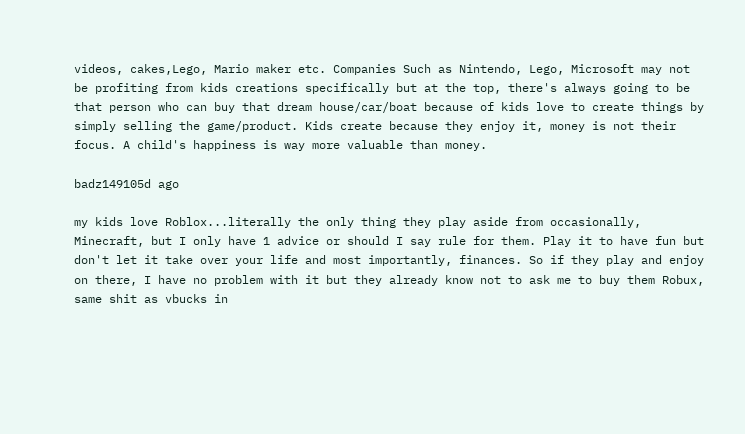videos, cakes,Lego, Mario maker etc. Companies Such as Nintendo, Lego, Microsoft may not be profiting from kids creations specifically but at the top, there's always going to be that person who can buy that dream house/car/boat because of kids love to create things by simply selling the game/product. Kids create because they enjoy it, money is not their focus. A child's happiness is way more valuable than money.

badz149105d ago

my kids love Roblox...literally the only thing they play aside from occasionally, Minecraft, but I only have 1 advice or should I say rule for them. Play it to have fun but don't let it take over your life and most importantly, finances. So if they play and enjoy on there, I have no problem with it but they already know not to ask me to buy them Robux, same shit as vbucks in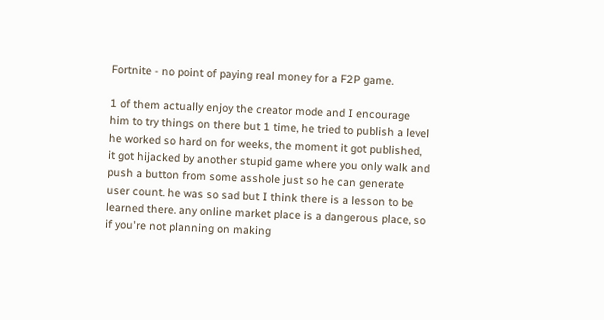Fortnite - no point of paying real money for a F2P game.

1 of them actually enjoy the creator mode and I encourage him to try things on there but 1 time, he tried to publish a level he worked so hard on for weeks, the moment it got published, it got hijacked by another stupid game where you only walk and push a button from some asshole just so he can generate user count. he was so sad but I think there is a lesson to be learned there. any online market place is a dangerous place, so if you're not planning on making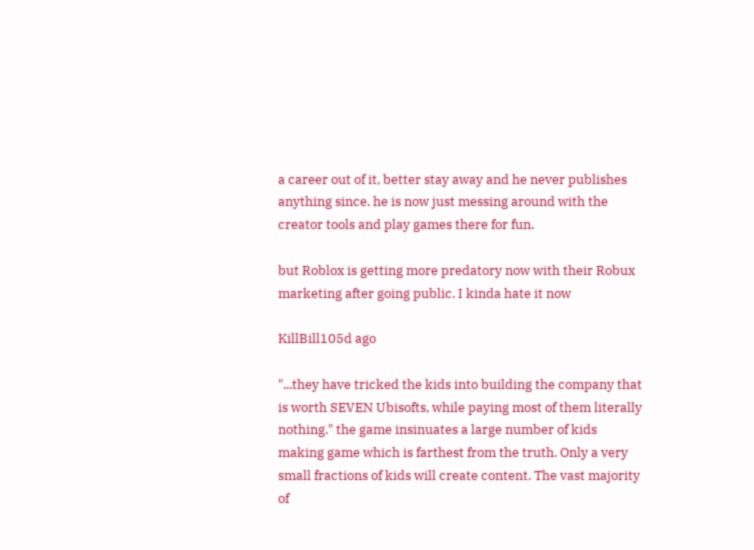a career out of it, better stay away and he never publishes anything since. he is now just messing around with the creator tools and play games there for fun.

but Roblox is getting more predatory now with their Robux marketing after going public. I kinda hate it now

KillBill105d ago

"...they have tricked the kids into building the company that is worth SEVEN Ubisofts, while paying most of them literally nothing." the game insinuates a large number of kids making game which is farthest from the truth. Only a very small fractions of kids will create content. The vast majority of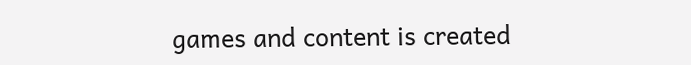games and content is created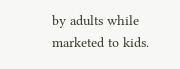by adults while marketed to kids.